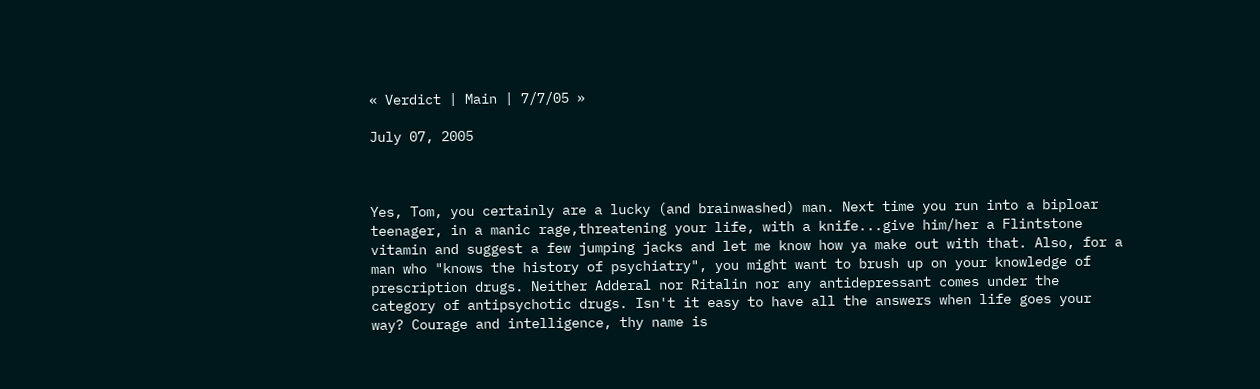« Verdict | Main | 7/7/05 »

July 07, 2005



Yes, Tom, you certainly are a lucky (and brainwashed) man. Next time you run into a biploar teenager, in a manic rage,threatening your life, with a knife...give him/her a Flintstone vitamin and suggest a few jumping jacks and let me know how ya make out with that. Also, for a man who "knows the history of psychiatry", you might want to brush up on your knowledge of prescription drugs. Neither Adderal nor Ritalin nor any antidepressant comes under the category of antipsychotic drugs. Isn't it easy to have all the answers when life goes your way? Courage and intelligence, thy name is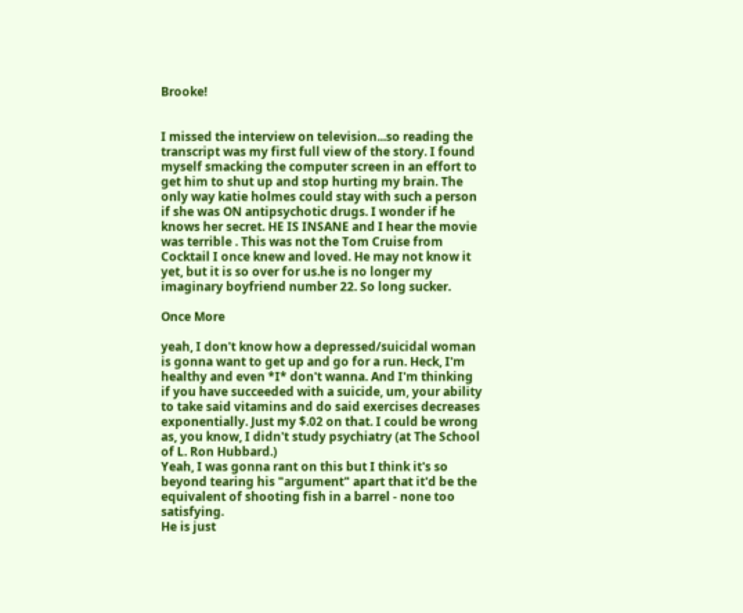Brooke!


I missed the interview on television...so reading the transcript was my first full view of the story. I found myself smacking the computer screen in an effort to get him to shut up and stop hurting my brain. The only way katie holmes could stay with such a person if she was ON antipsychotic drugs. I wonder if he knows her secret. HE IS INSANE and I hear the movie was terrible . This was not the Tom Cruise from Cocktail I once knew and loved. He may not know it yet, but it is so over for us.he is no longer my imaginary boyfriend number 22. So long sucker.

Once More

yeah, I don't know how a depressed/suicidal woman is gonna want to get up and go for a run. Heck, I'm healthy and even *I* don't wanna. And I'm thinking if you have succeeded with a suicide, um, your ability to take said vitamins and do said exercises decreases exponentially. Just my $.02 on that. I could be wrong as, you know, I didn't study psychiatry (at The School of L. Ron Hubbard.)
Yeah, I was gonna rant on this but I think it's so beyond tearing his "argument" apart that it'd be the equivalent of shooting fish in a barrel - none too satisfying.
He is just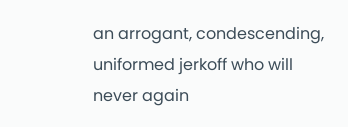an arrogant, condescending, uniformed jerkoff who will never again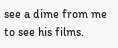see a dime from me to see his films.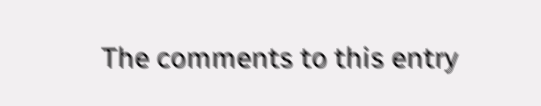The comments to this entry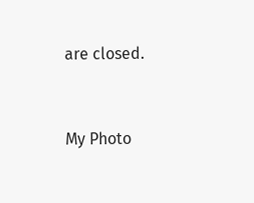are closed.


My Photo